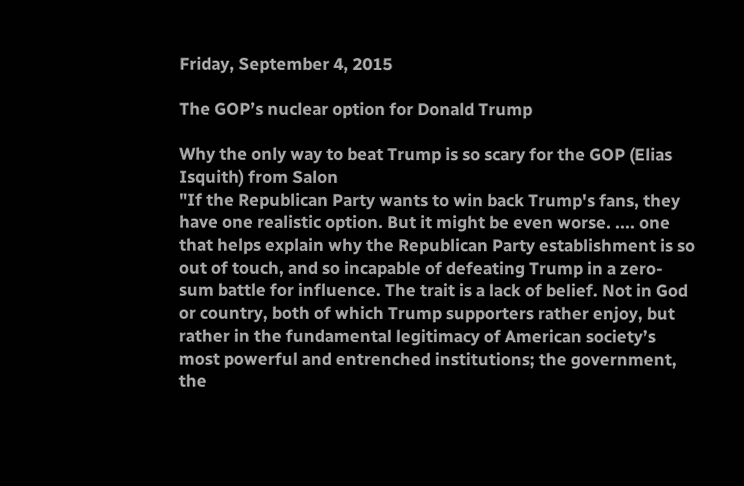Friday, September 4, 2015

The GOP’s nuclear option for Donald Trump

Why the only way to beat Trump is so scary for the GOP (Elias Isquith) from Salon
"If the Republican Party wants to win back Trump's fans, they have one realistic option. But it might be even worse. .... one that helps explain why the Republican Party establishment is so out of touch, and so incapable of defeating Trump in a zero-sum battle for influence. The trait is a lack of belief. Not in God or country, both of which Trump supporters rather enjoy, but rather in the fundamental legitimacy of American society’s most powerful and entrenched institutions; the government, the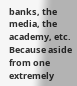banks, the media, the academy, etc. Because aside from one extremely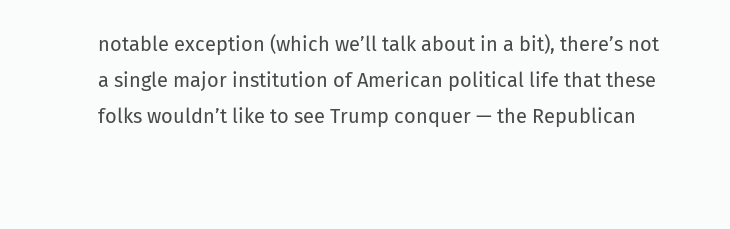notable exception (which we’ll talk about in a bit), there’s not a single major institution of American political life that these folks wouldn’t like to see Trump conquer — the Republican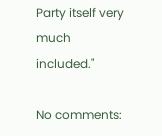Party itself very much included."

No comments: